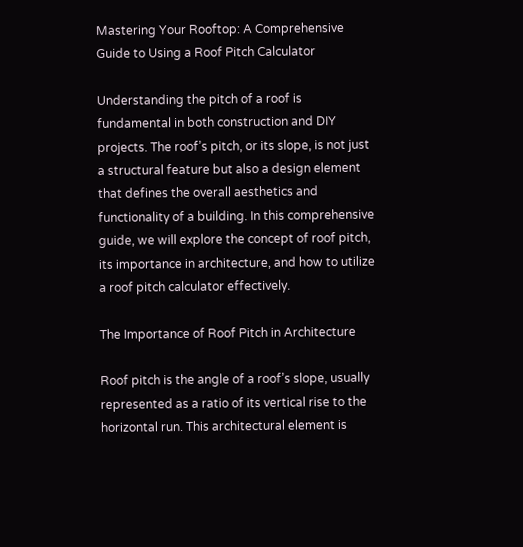Mastering Your Rooftop: A Comprehensive Guide to Using a Roof Pitch Calculator

Understanding the pitch of a roof is fundamental in both construction and DIY projects. The roof’s pitch, or its slope, is not just a structural feature but also a design element that defines the overall aesthetics and functionality of a building. In this comprehensive guide, we will explore the concept of roof pitch, its importance in architecture, and how to utilize a roof pitch calculator effectively.

The Importance of Roof Pitch in Architecture

Roof pitch is the angle of a roof’s slope, usually represented as a ratio of its vertical rise to the horizontal run. This architectural element is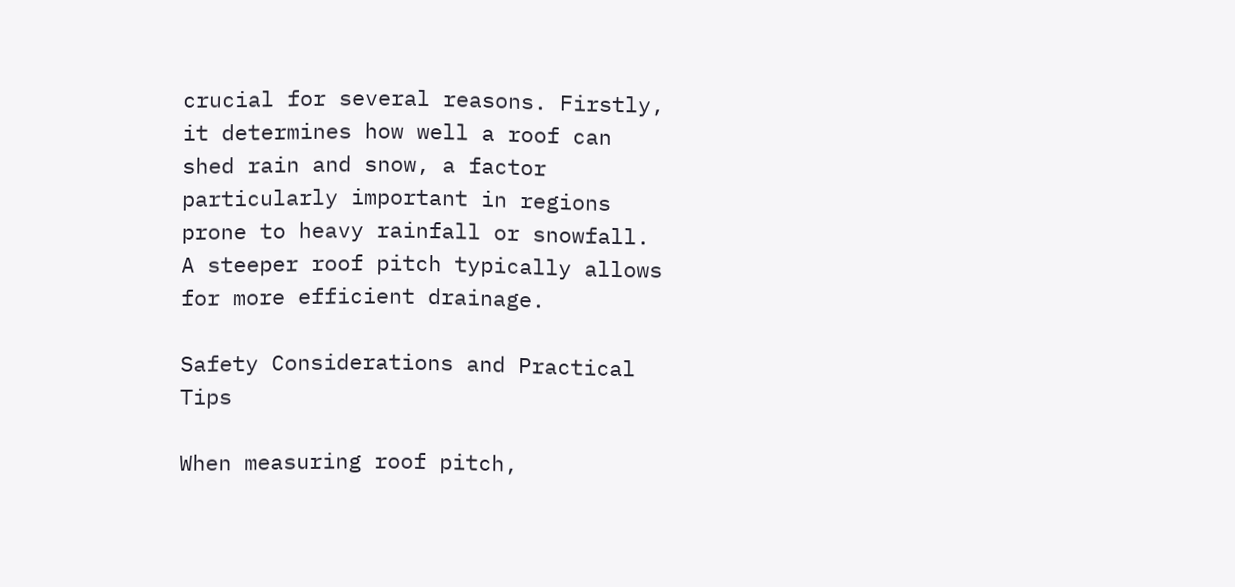crucial for several reasons. Firstly, it determines how well a roof can shed rain and snow, a factor particularly important in regions prone to heavy rainfall or snowfall. A steeper roof pitch typically allows for more efficient drainage.

Safety Considerations and Practical Tips

When measuring roof pitch,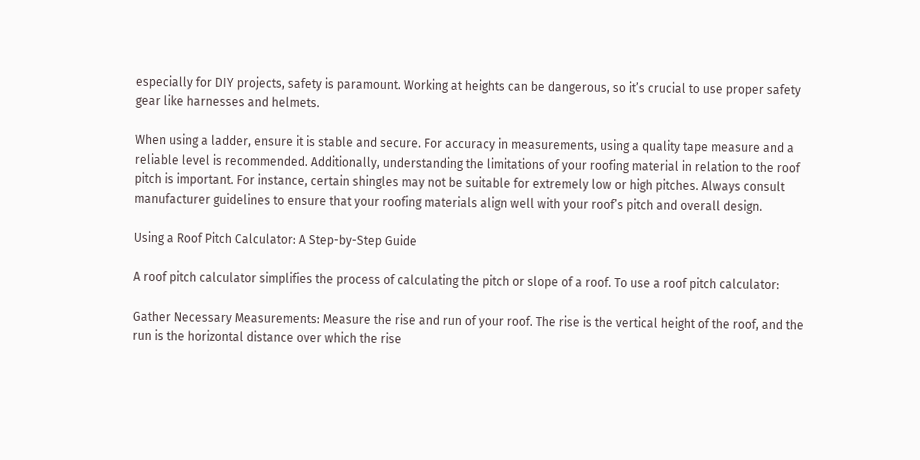especially for DIY projects, safety is paramount. Working at heights can be dangerous, so it’s crucial to use proper safety gear like harnesses and helmets.

When using a ladder, ensure it is stable and secure. For accuracy in measurements, using a quality tape measure and a reliable level is recommended. Additionally, understanding the limitations of your roofing material in relation to the roof pitch is important. For instance, certain shingles may not be suitable for extremely low or high pitches. Always consult manufacturer guidelines to ensure that your roofing materials align well with your roof’s pitch and overall design.

Using a Roof Pitch Calculator: A Step-by-Step Guide

A roof pitch calculator simplifies the process of calculating the pitch or slope of a roof. To use a roof pitch calculator:

Gather Necessary Measurements: Measure the rise and run of your roof. The rise is the vertical height of the roof, and the run is the horizontal distance over which the rise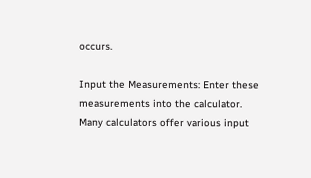occurs.

Input the Measurements: Enter these measurements into the calculator. Many calculators offer various input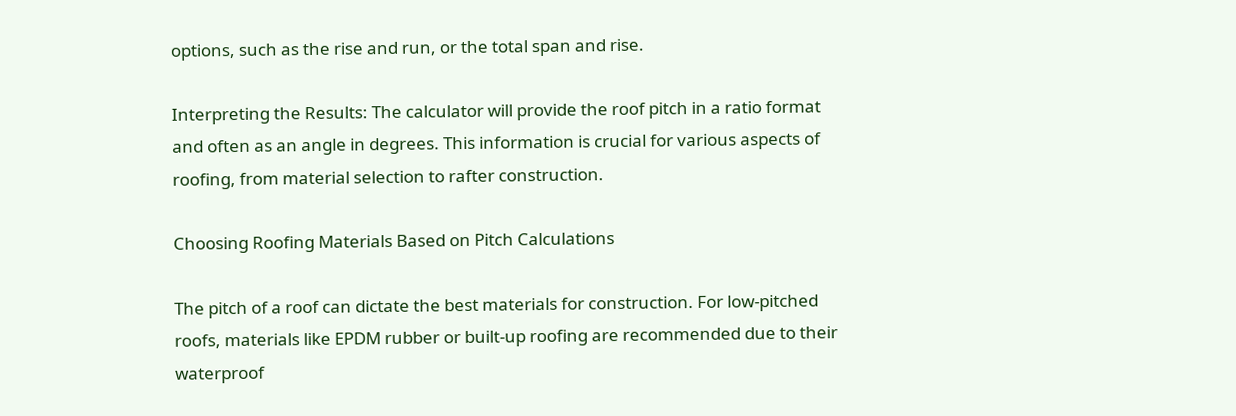options, such as the rise and run, or the total span and rise.

Interpreting the Results: The calculator will provide the roof pitch in a ratio format and often as an angle in degrees. This information is crucial for various aspects of roofing, from material selection to rafter construction.

Choosing Roofing Materials Based on Pitch Calculations

The pitch of a roof can dictate the best materials for construction. For low-pitched roofs, materials like EPDM rubber or built-up roofing are recommended due to their waterproof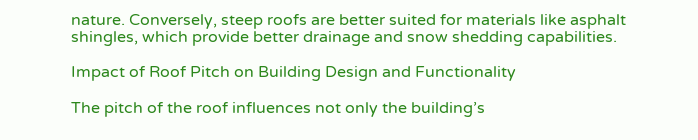nature. Conversely, steep roofs are better suited for materials like asphalt shingles, which provide better drainage and snow shedding capabilities.

Impact of Roof Pitch on Building Design and Functionality

The pitch of the roof influences not only the building’s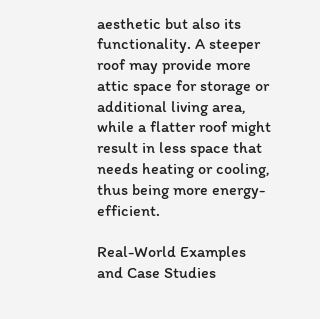aesthetic but also its functionality. A steeper roof may provide more attic space for storage or additional living area, while a flatter roof might result in less space that needs heating or cooling, thus being more energy-efficient.

Real-World Examples and Case Studies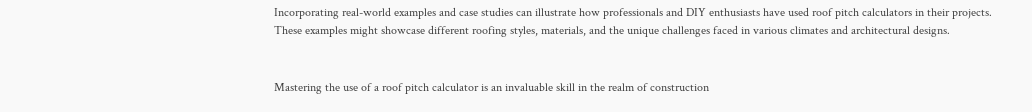Incorporating real-world examples and case studies can illustrate how professionals and DIY enthusiasts have used roof pitch calculators in their projects. These examples might showcase different roofing styles, materials, and the unique challenges faced in various climates and architectural designs.


Mastering the use of a roof pitch calculator is an invaluable skill in the realm of construction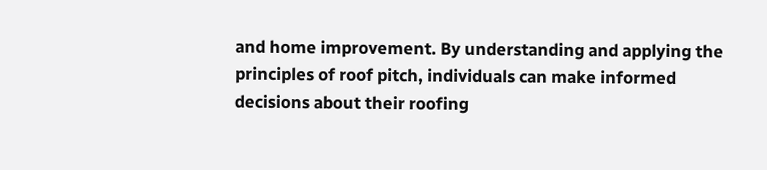and home improvement. By understanding and applying the principles of roof pitch, individuals can make informed decisions about their roofing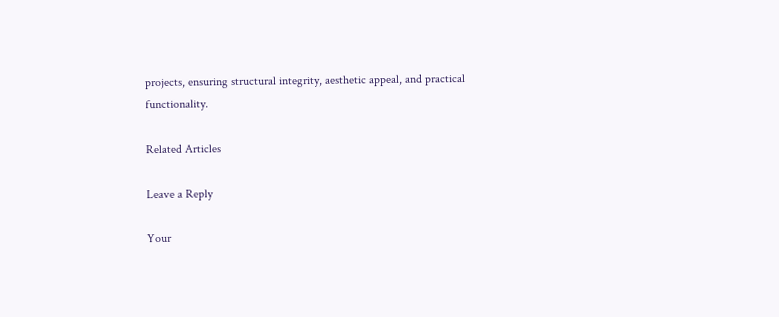projects, ensuring structural integrity, aesthetic appeal, and practical functionality.

Related Articles

Leave a Reply

Your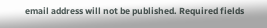email address will not be published. Required fields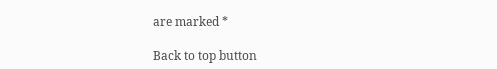are marked *

Back to top button